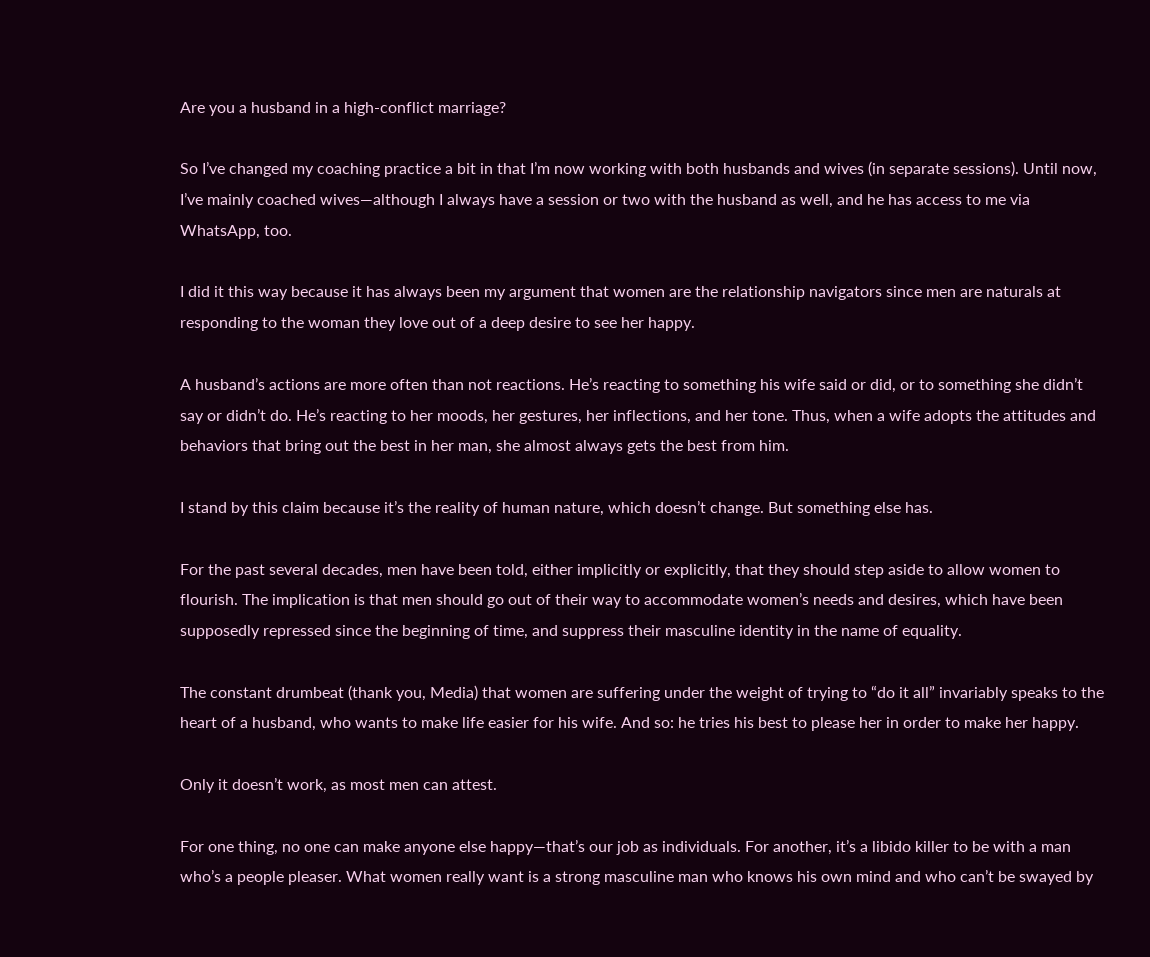Are you a husband in a high-conflict marriage?

So I’ve changed my coaching practice a bit in that I’m now working with both husbands and wives (in separate sessions). Until now, I’ve mainly coached wives—although I always have a session or two with the husband as well, and he has access to me via WhatsApp, too.

I did it this way because it has always been my argument that women are the relationship navigators since men are naturals at responding to the woman they love out of a deep desire to see her happy.

A husband’s actions are more often than not reactions. He’s reacting to something his wife said or did, or to something she didn’t say or didn’t do. He’s reacting to her moods, her gestures, her inflections, and her tone. Thus, when a wife adopts the attitudes and behaviors that bring out the best in her man, she almost always gets the best from him.

I stand by this claim because it’s the reality of human nature, which doesn’t change. But something else has.

For the past several decades, men have been told, either implicitly or explicitly, that they should step aside to allow women to flourish. The implication is that men should go out of their way to accommodate women’s needs and desires, which have been supposedly repressed since the beginning of time, and suppress their masculine identity in the name of equality.

The constant drumbeat (thank you, Media) that women are suffering under the weight of trying to “do it all” invariably speaks to the heart of a husband, who wants to make life easier for his wife. And so: he tries his best to please her in order to make her happy.

Only it doesn’t work, as most men can attest.

For one thing, no one can make anyone else happy—that’s our job as individuals. For another, it’s a libido killer to be with a man who’s a people pleaser. What women really want is a strong masculine man who knows his own mind and who can’t be swayed by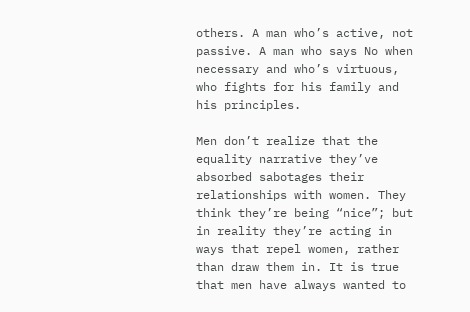others. A man who’s active, not passive. A man who says No when necessary and who’s virtuous, who fights for his family and his principles.

Men don’t realize that the equality narrative they’ve absorbed sabotages their relationships with women. They think they’re being “nice”; but in reality they’re acting in ways that repel women, rather than draw them in. It is true that men have always wanted to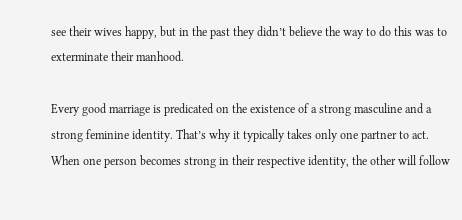see their wives happy, but in the past they didn’t believe the way to do this was to exterminate their manhood.

Every good marriage is predicated on the existence of a strong masculine and a strong feminine identity. That’s why it typically takes only one partner to act. When one person becomes strong in their respective identity, the other will follow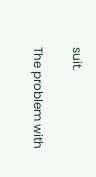suit.

The problem with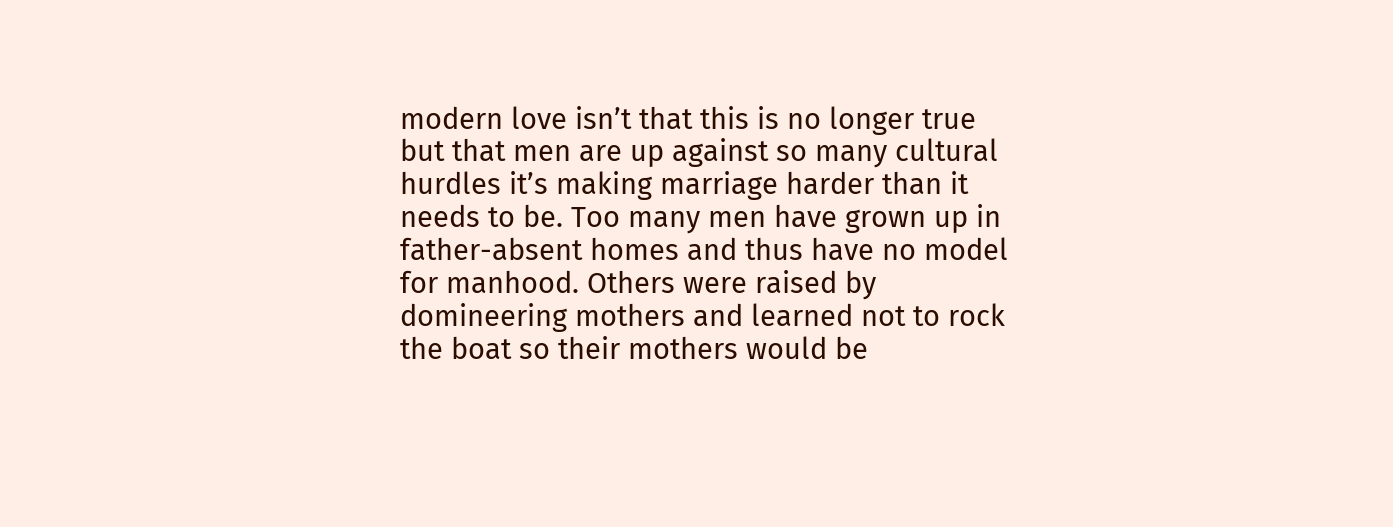modern love isn’t that this is no longer true but that men are up against so many cultural hurdles it’s making marriage harder than it needs to be. Too many men have grown up in father-absent homes and thus have no model for manhood. Others were raised by domineering mothers and learned not to rock the boat so their mothers would be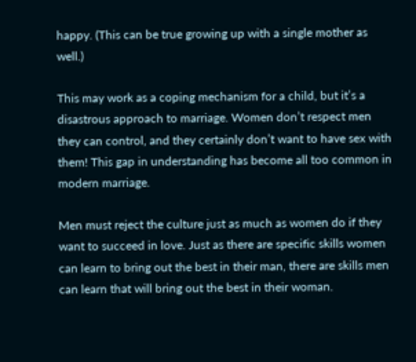happy. (This can be true growing up with a single mother as well.)

This may work as a coping mechanism for a child, but it’s a disastrous approach to marriage. Women don’t respect men they can control, and they certainly don’t want to have sex with them! This gap in understanding has become all too common in modern marriage.

Men must reject the culture just as much as women do if they want to succeed in love. Just as there are specific skills women can learn to bring out the best in their man, there are skills men can learn that will bring out the best in their woman.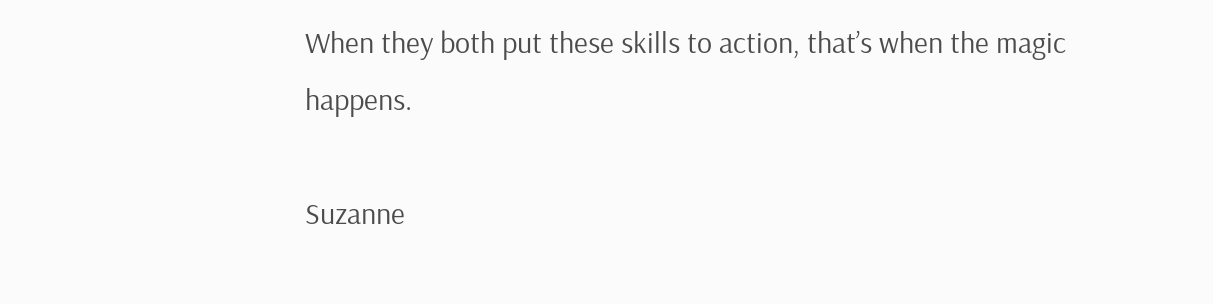When they both put these skills to action, that’s when the magic happens.

Suzanne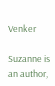Venker

Suzanne is an author,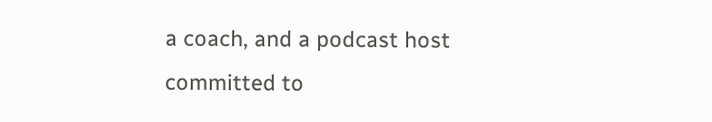a coach, and a podcast host committed to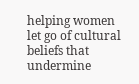helping women let go of cultural beliefs that undermine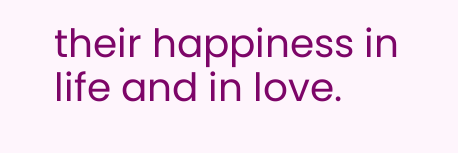their happiness in life and in love.